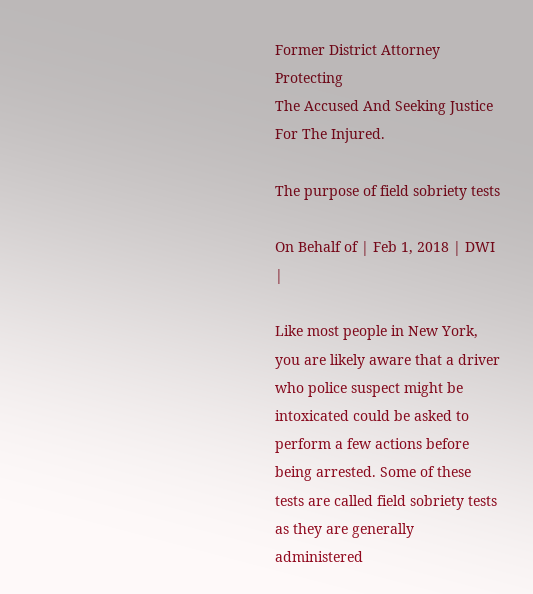Former District Attorney Protecting
The Accused And Seeking Justice For The Injured.

The purpose of field sobriety tests

On Behalf of | Feb 1, 2018 | DWI |

Like most people in New York, you are likely aware that a driver who police suspect might be intoxicated could be asked to perform a few actions before being arrested. Some of these tests are called field sobriety tests as they are generally administered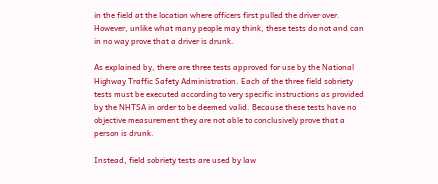in the field at the location where officers first pulled the driver over. However, unlike what many people may think, these tests do not and can in no way prove that a driver is drunk.

As explained by, there are three tests approved for use by the National Highway Traffic Safety Administration. Each of the three field sobriety tests must be executed according to very specific instructions as provided by the NHTSA in order to be deemed valid. Because these tests have no objective measurement they are not able to conclusively prove that a person is drunk.

Instead, field sobriety tests are used by law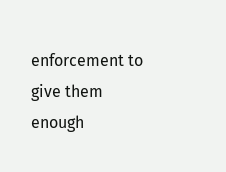enforcement to give them enough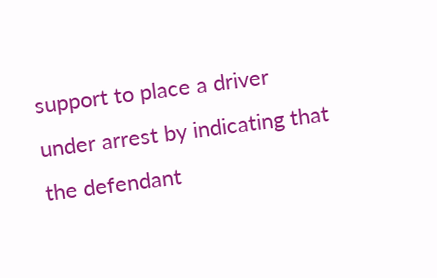support to place a driver under arrest by indicating that the defendant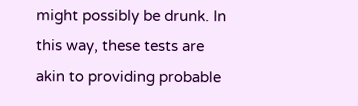might possibly be drunk. In this way, these tests are akin to providing probable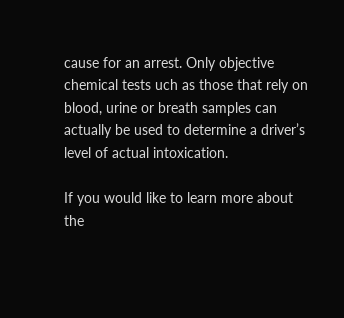cause for an arrest. Only objective chemical tests uch as those that rely on blood, urine or breath samples can actually be used to determine a driver’s level of actual intoxication.

If you would like to learn more about the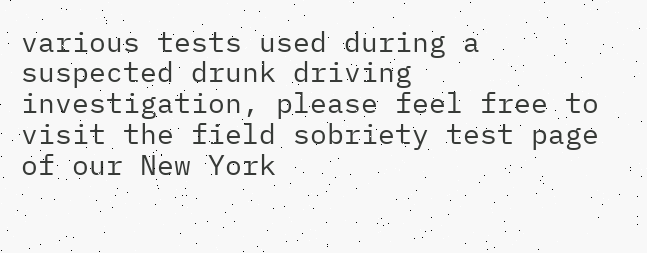various tests used during a suspected drunk driving investigation, please feel free to visit the field sobriety test page of our New York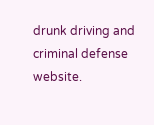drunk driving and criminal defense website.